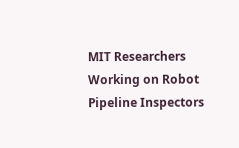MIT Researchers Working on Robot Pipeline Inspectors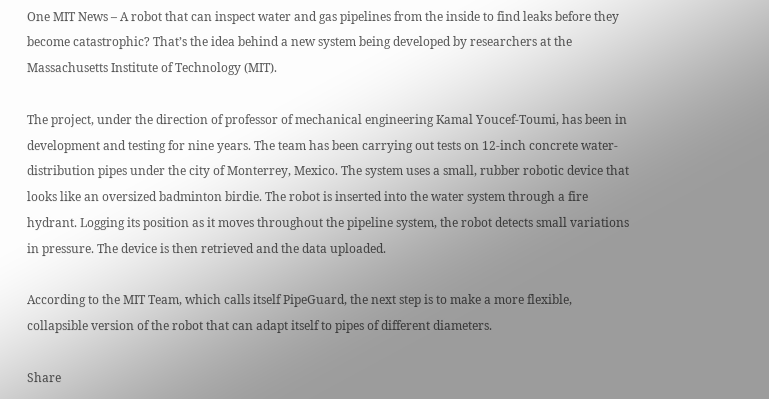One MIT News – A robot that can inspect water and gas pipelines from the inside to find leaks before they become catastrophic? That’s the idea behind a new system being developed by researchers at the Massachusetts Institute of Technology (MIT).

The project, under the direction of professor of mechanical engineering Kamal Youcef-Toumi, has been in development and testing for nine years. The team has been carrying out tests on 12-inch concrete water-distribution pipes under the city of Monterrey, Mexico. The system uses a small, rubber robotic device that looks like an oversized badminton birdie. The robot is inserted into the water system through a fire hydrant. Logging its position as it moves throughout the pipeline system, the robot detects small variations in pressure. The device is then retrieved and the data uploaded.

According to the MIT Team, which calls itself PipeGuard, the next step is to make a more flexible, collapsible version of the robot that can adapt itself to pipes of different diameters.

Share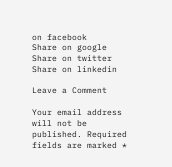on facebook
Share on google
Share on twitter
Share on linkedin

Leave a Comment

Your email address will not be published. Required fields are marked *